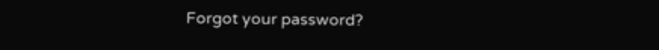Forgot your password?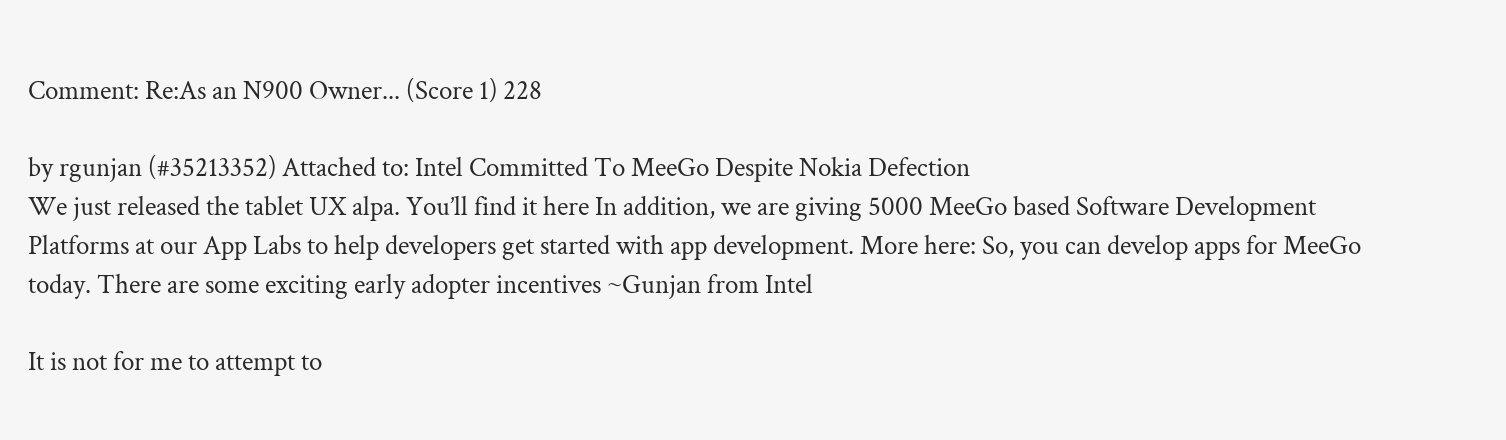Comment: Re:As an N900 Owner... (Score 1) 228

by rgunjan (#35213352) Attached to: Intel Committed To MeeGo Despite Nokia Defection
We just released the tablet UX alpa. You’ll find it here In addition, we are giving 5000 MeeGo based Software Development Platforms at our App Labs to help developers get started with app development. More here: So, you can develop apps for MeeGo today. There are some exciting early adopter incentives ~Gunjan from Intel

It is not for me to attempt to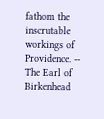fathom the inscrutable workings of Providence. -- The Earl of Birkenhead